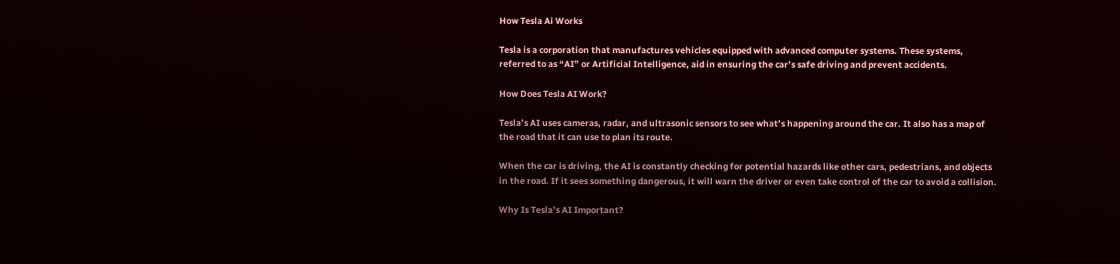How Tesla Ai Works

Tesla is a corporation that manufactures vehicles equipped with advanced computer systems. These systems, referred to as “AI” or Artificial Intelligence, aid in ensuring the car’s safe driving and prevent accidents.

How Does Tesla AI Work?

Tesla’s AI uses cameras, radar, and ultrasonic sensors to see what’s happening around the car. It also has a map of the road that it can use to plan its route.

When the car is driving, the AI is constantly checking for potential hazards like other cars, pedestrians, and objects in the road. If it sees something dangerous, it will warn the driver or even take control of the car to avoid a collision.

Why Is Tesla’s AI Important?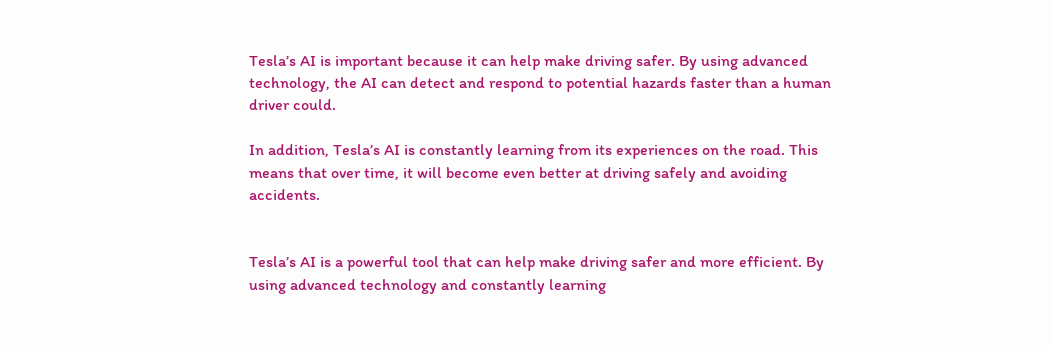Tesla’s AI is important because it can help make driving safer. By using advanced technology, the AI can detect and respond to potential hazards faster than a human driver could.

In addition, Tesla’s AI is constantly learning from its experiences on the road. This means that over time, it will become even better at driving safely and avoiding accidents.


Tesla’s AI is a powerful tool that can help make driving safer and more efficient. By using advanced technology and constantly learning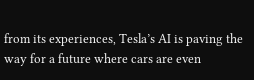from its experiences, Tesla’s AI is paving the way for a future where cars are even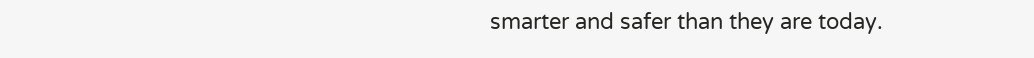smarter and safer than they are today.